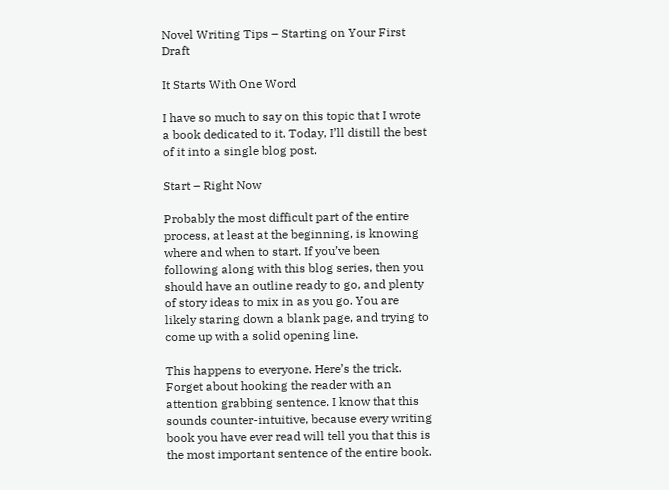Novel Writing Tips – Starting on Your First Draft

It Starts With One Word

I have so much to say on this topic that I wrote a book dedicated to it. Today, I’ll distill the best of it into a single blog post.

Start – Right Now

Probably the most difficult part of the entire process, at least at the beginning, is knowing where and when to start. If you’ve been following along with this blog series, then you should have an outline ready to go, and plenty of story ideas to mix in as you go. You are likely staring down a blank page, and trying to come up with a solid opening line.

This happens to everyone. Here’s the trick. Forget about hooking the reader with an attention grabbing sentence. I know that this sounds counter-intuitive, because every writing book you have ever read will tell you that this is the most important sentence of the entire book.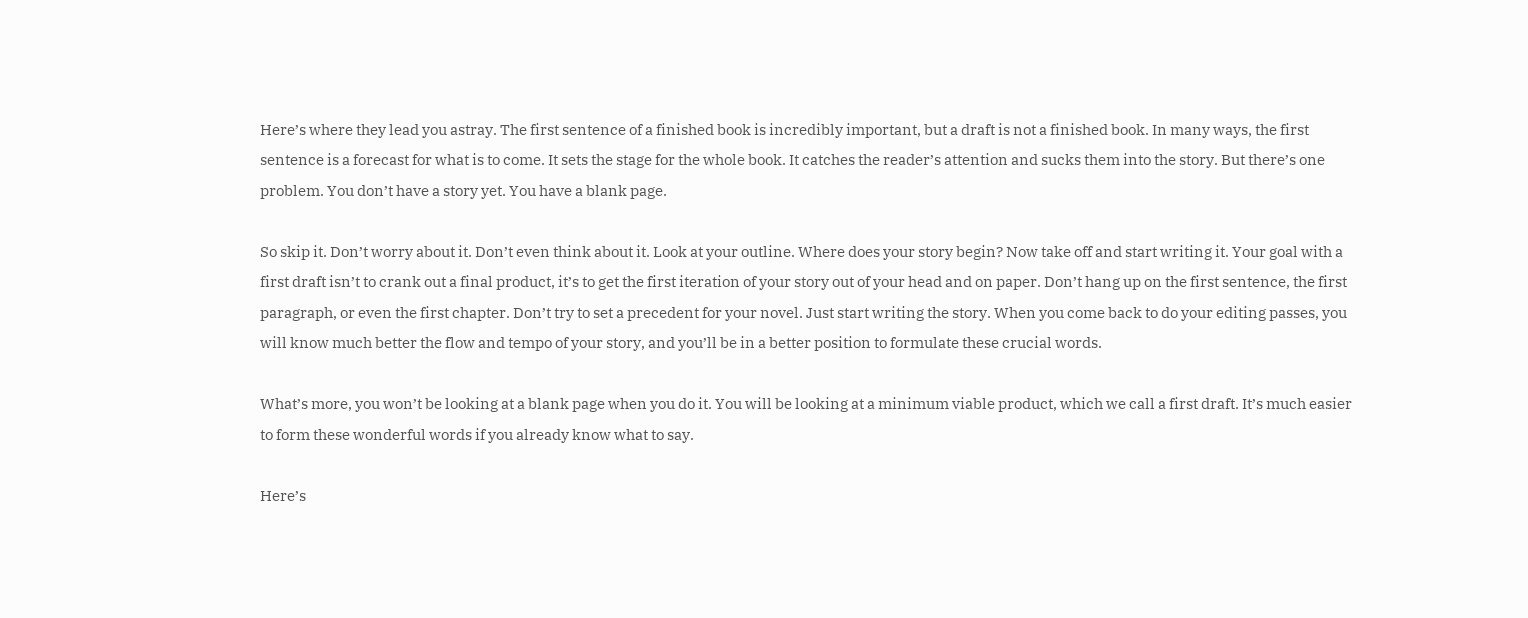Here’s where they lead you astray. The first sentence of a finished book is incredibly important, but a draft is not a finished book. In many ways, the first sentence is a forecast for what is to come. It sets the stage for the whole book. It catches the reader’s attention and sucks them into the story. But there’s one problem. You don’t have a story yet. You have a blank page.

So skip it. Don’t worry about it. Don’t even think about it. Look at your outline. Where does your story begin? Now take off and start writing it. Your goal with a first draft isn’t to crank out a final product, it’s to get the first iteration of your story out of your head and on paper. Don’t hang up on the first sentence, the first paragraph, or even the first chapter. Don’t try to set a precedent for your novel. Just start writing the story. When you come back to do your editing passes, you will know much better the flow and tempo of your story, and you’ll be in a better position to formulate these crucial words.

What’s more, you won’t be looking at a blank page when you do it. You will be looking at a minimum viable product, which we call a first draft. It’s much easier to form these wonderful words if you already know what to say.

Here’s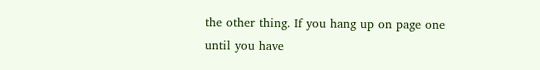the other thing. If you hang up on page one until you have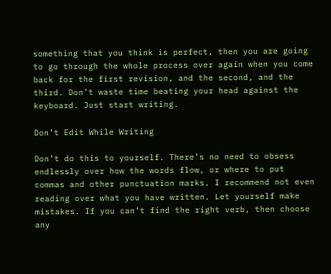something that you think is perfect, then you are going to go through the whole process over again when you come back for the first revision, and the second, and the third. Don’t waste time beating your head against the keyboard. Just start writing.

Don’t Edit While Writing

Don’t do this to yourself. There’s no need to obsess endlessly over how the words flow, or where to put commas and other punctuation marks. I recommend not even reading over what you have written. Let yourself make mistakes. If you can’t find the right verb, then choose any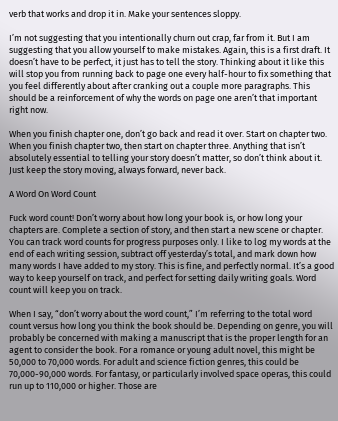verb that works and drop it in. Make your sentences sloppy.

I’m not suggesting that you intentionally churn out crap, far from it. But I am suggesting that you allow yourself to make mistakes. Again, this is a first draft. It doesn’t have to be perfect, it just has to tell the story. Thinking about it like this will stop you from running back to page one every half-hour to fix something that you feel differently about after cranking out a couple more paragraphs. This should be a reinforcement of why the words on page one aren’t that important right now.

When you finish chapter one, don’t go back and read it over. Start on chapter two. When you finish chapter two, then start on chapter three. Anything that isn’t absolutely essential to telling your story doesn’t matter, so don’t think about it. Just keep the story moving, always forward, never back.

A Word On Word Count

Fuck word count! Don’t worry about how long your book is, or how long your chapters are. Complete a section of story, and then start a new scene or chapter. You can track word counts for progress purposes only. I like to log my words at the end of each writing session, subtract off yesterday’s total, and mark down how many words I have added to my story. This is fine, and perfectly normal. It’s a good way to keep yourself on track, and perfect for setting daily writing goals. Word count will keep you on track.

When I say, “don’t worry about the word count,” I’m referring to the total word count versus how long you think the book should be. Depending on genre, you will probably be concerned with making a manuscript that is the proper length for an agent to consider the book. For a romance or young adult novel, this might be 50,000 to 70,000 words. For adult and science fiction genres, this could be 70,000-90,000 words. For fantasy, or particularly involved space operas, this could run up to 110,000 or higher. Those are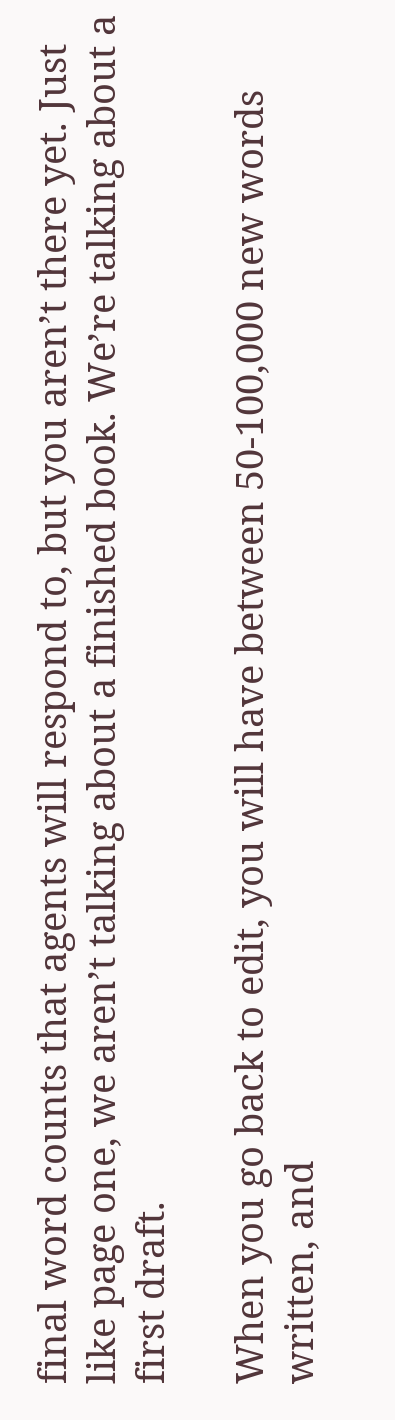final word counts that agents will respond to, but you aren’t there yet. Just like page one, we aren’t talking about a finished book. We’re talking about a first draft.

When you go back to edit, you will have between 50-100,000 new words written, and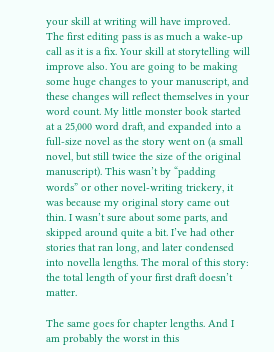your skill at writing will have improved. The first editing pass is as much a wake-up call as it is a fix. Your skill at storytelling will improve also. You are going to be making some huge changes to your manuscript, and these changes will reflect themselves in your word count. My little monster book started at a 25,000 word draft, and expanded into a full-size novel as the story went on (a small novel, but still twice the size of the original manuscript). This wasn’t by “padding words” or other novel-writing trickery, it was because my original story came out thin. I wasn’t sure about some parts, and skipped around quite a bit. I’ve had other stories that ran long, and later condensed into novella lengths. The moral of this story: the total length of your first draft doesn’t matter.

The same goes for chapter lengths. And I am probably the worst in this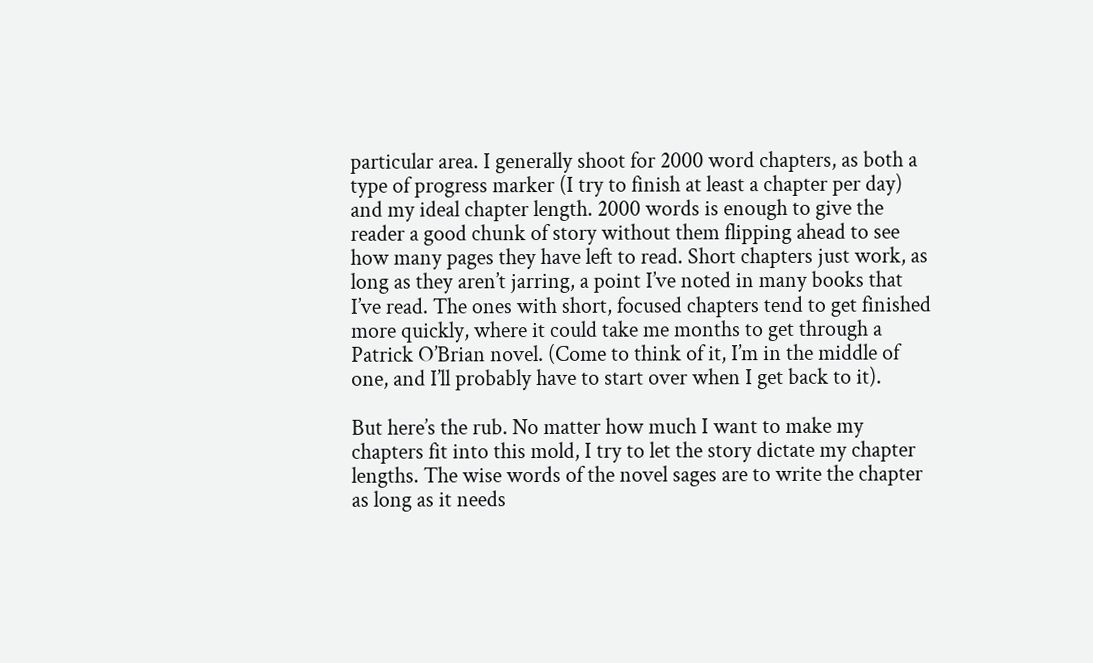particular area. I generally shoot for 2000 word chapters, as both a type of progress marker (I try to finish at least a chapter per day) and my ideal chapter length. 2000 words is enough to give the reader a good chunk of story without them flipping ahead to see how many pages they have left to read. Short chapters just work, as long as they aren’t jarring, a point I’ve noted in many books that I’ve read. The ones with short, focused chapters tend to get finished more quickly, where it could take me months to get through a Patrick O’Brian novel. (Come to think of it, I’m in the middle of one, and I’ll probably have to start over when I get back to it).

But here’s the rub. No matter how much I want to make my chapters fit into this mold, I try to let the story dictate my chapter lengths. The wise words of the novel sages are to write the chapter as long as it needs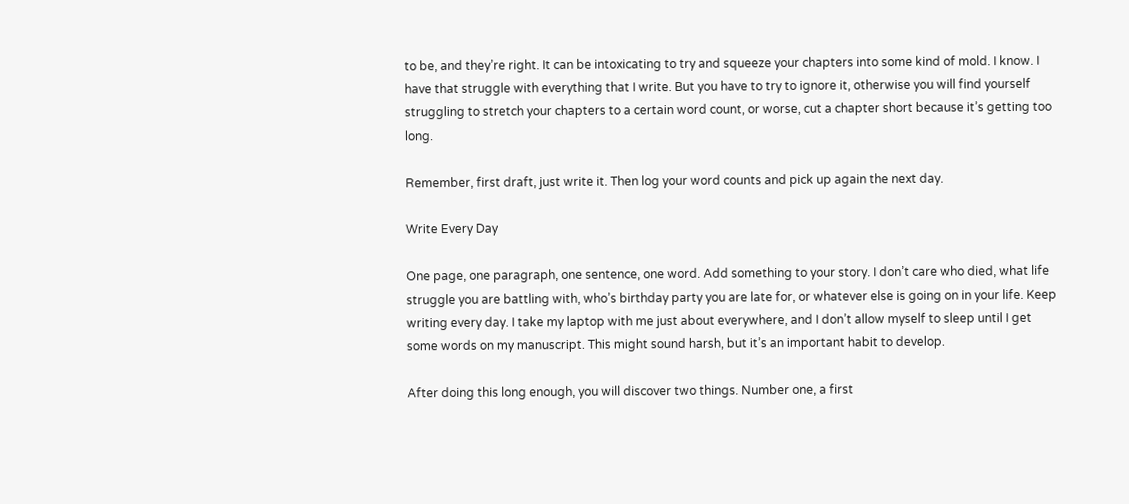to be, and they’re right. It can be intoxicating to try and squeeze your chapters into some kind of mold. I know. I have that struggle with everything that I write. But you have to try to ignore it, otherwise you will find yourself struggling to stretch your chapters to a certain word count, or worse, cut a chapter short because it’s getting too long.

Remember, first draft, just write it. Then log your word counts and pick up again the next day.

Write Every Day

One page, one paragraph, one sentence, one word. Add something to your story. I don’t care who died, what life struggle you are battling with, who’s birthday party you are late for, or whatever else is going on in your life. Keep writing every day. I take my laptop with me just about everywhere, and I don’t allow myself to sleep until I get some words on my manuscript. This might sound harsh, but it’s an important habit to develop.

After doing this long enough, you will discover two things. Number one, a first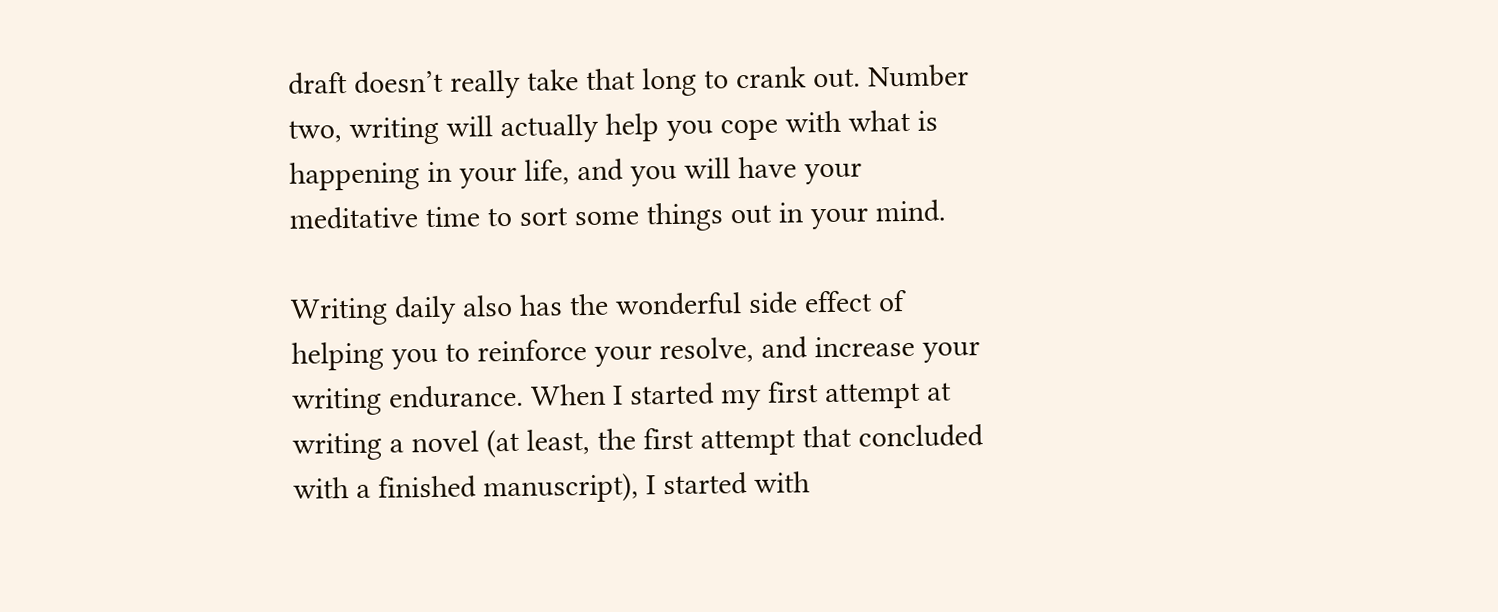draft doesn’t really take that long to crank out. Number two, writing will actually help you cope with what is happening in your life, and you will have your meditative time to sort some things out in your mind.

Writing daily also has the wonderful side effect of helping you to reinforce your resolve, and increase your writing endurance. When I started my first attempt at writing a novel (at least, the first attempt that concluded with a finished manuscript), I started with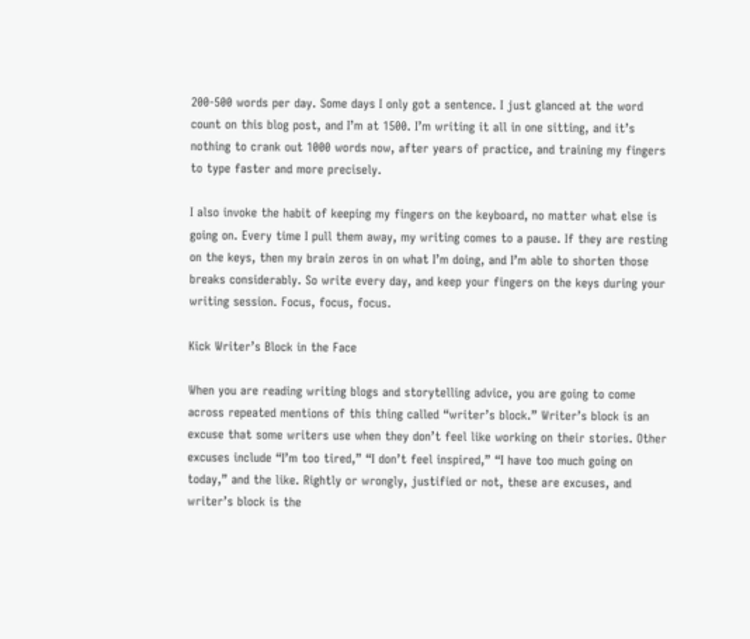200-500 words per day. Some days I only got a sentence. I just glanced at the word count on this blog post, and I’m at 1500. I’m writing it all in one sitting, and it’s nothing to crank out 1000 words now, after years of practice, and training my fingers to type faster and more precisely.

I also invoke the habit of keeping my fingers on the keyboard, no matter what else is going on. Every time I pull them away, my writing comes to a pause. If they are resting on the keys, then my brain zeros in on what I’m doing, and I’m able to shorten those breaks considerably. So write every day, and keep your fingers on the keys during your writing session. Focus, focus, focus.

Kick Writer’s Block in the Face

When you are reading writing blogs and storytelling advice, you are going to come across repeated mentions of this thing called “writer’s block.” Writer’s block is an excuse that some writers use when they don’t feel like working on their stories. Other excuses include “I’m too tired,” “I don’t feel inspired,” “I have too much going on today,” and the like. Rightly or wrongly, justified or not, these are excuses, and writer’s block is the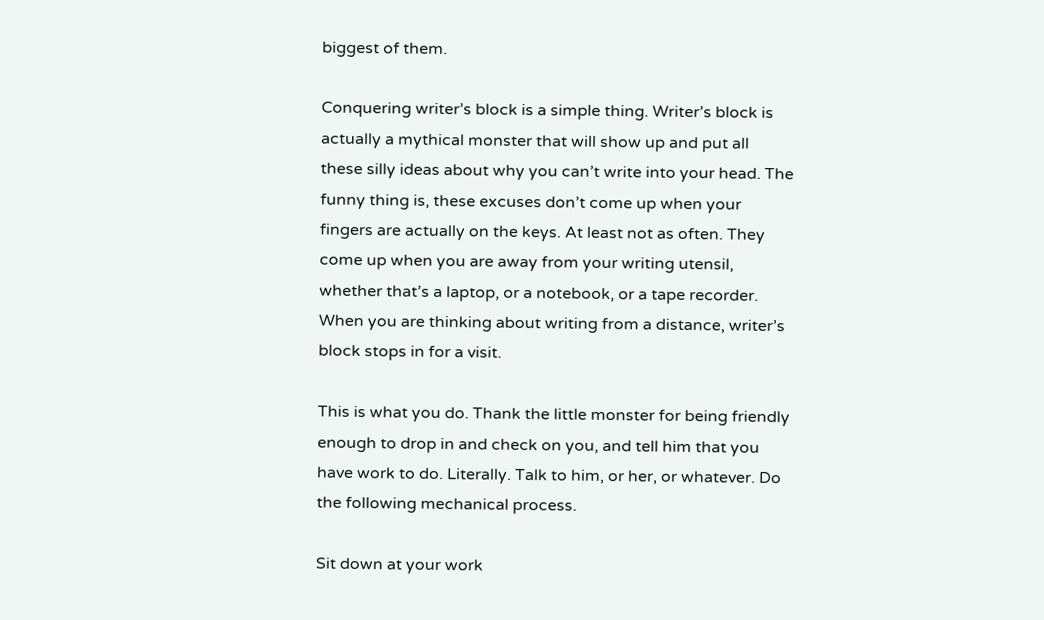biggest of them.

Conquering writer’s block is a simple thing. Writer’s block is actually a mythical monster that will show up and put all these silly ideas about why you can’t write into your head. The funny thing is, these excuses don’t come up when your fingers are actually on the keys. At least not as often. They come up when you are away from your writing utensil, whether that’s a laptop, or a notebook, or a tape recorder. When you are thinking about writing from a distance, writer’s block stops in for a visit.

This is what you do. Thank the little monster for being friendly enough to drop in and check on you, and tell him that you have work to do. Literally. Talk to him, or her, or whatever. Do the following mechanical process.

Sit down at your work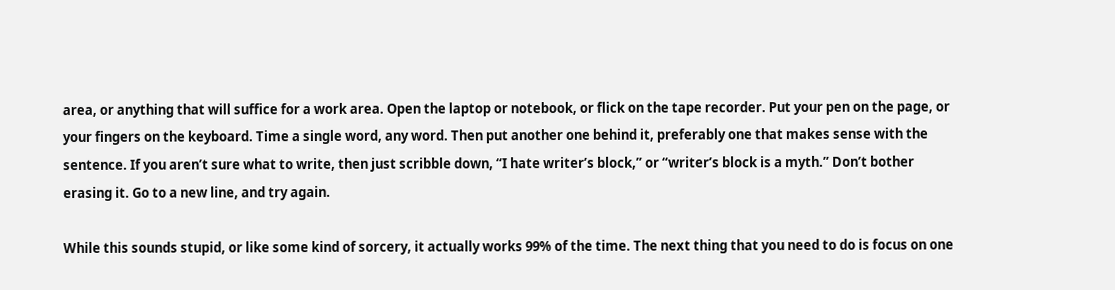area, or anything that will suffice for a work area. Open the laptop or notebook, or flick on the tape recorder. Put your pen on the page, or your fingers on the keyboard. Time a single word, any word. Then put another one behind it, preferably one that makes sense with the sentence. If you aren’t sure what to write, then just scribble down, “I hate writer’s block,” or “writer’s block is a myth.” Don’t bother erasing it. Go to a new line, and try again.

While this sounds stupid, or like some kind of sorcery, it actually works 99% of the time. The next thing that you need to do is focus on one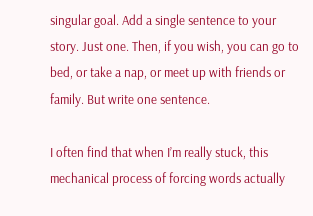singular goal. Add a single sentence to your story. Just one. Then, if you wish, you can go to bed, or take a nap, or meet up with friends or family. But write one sentence.

I often find that when I’m really stuck, this mechanical process of forcing words actually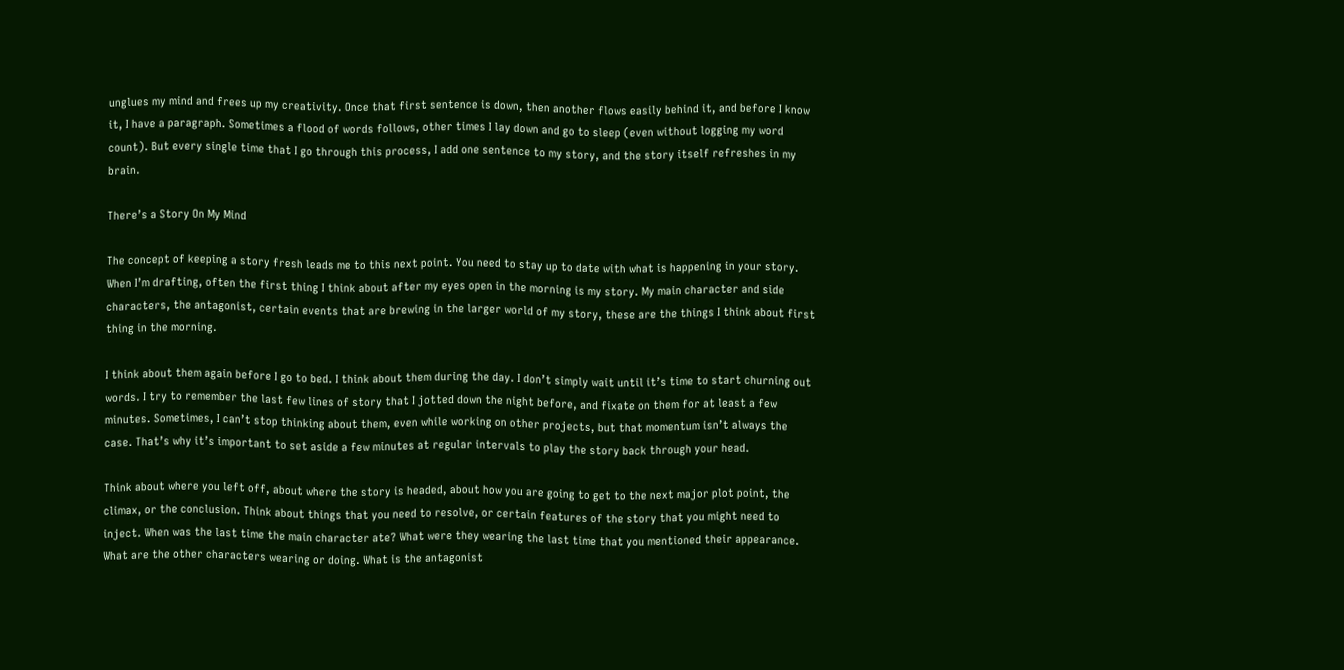unglues my mind and frees up my creativity. Once that first sentence is down, then another flows easily behind it, and before I know it, I have a paragraph. Sometimes a flood of words follows, other times I lay down and go to sleep (even without logging my word count). But every single time that I go through this process, I add one sentence to my story, and the story itself refreshes in my brain.

There’s a Story On My Mind

The concept of keeping a story fresh leads me to this next point. You need to stay up to date with what is happening in your story. When I’m drafting, often the first thing I think about after my eyes open in the morning is my story. My main character and side characters, the antagonist, certain events that are brewing in the larger world of my story, these are the things I think about first thing in the morning.

I think about them again before I go to bed. I think about them during the day. I don’t simply wait until it’s time to start churning out words. I try to remember the last few lines of story that I jotted down the night before, and fixate on them for at least a few minutes. Sometimes, I can’t stop thinking about them, even while working on other projects, but that momentum isn’t always the case. That’s why it’s important to set aside a few minutes at regular intervals to play the story back through your head.

Think about where you left off, about where the story is headed, about how you are going to get to the next major plot point, the climax, or the conclusion. Think about things that you need to resolve, or certain features of the story that you might need to inject. When was the last time the main character ate? What were they wearing the last time that you mentioned their appearance. What are the other characters wearing or doing. What is the antagonist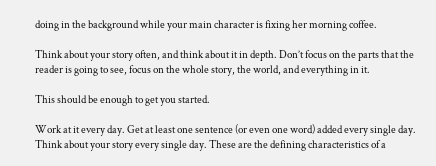doing in the background while your main character is fixing her morning coffee.

Think about your story often, and think about it in depth. Don’t focus on the parts that the reader is going to see, focus on the whole story, the world, and everything in it.

This should be enough to get you started.

Work at it every day. Get at least one sentence (or even one word) added every single day. Think about your story every single day. These are the defining characteristics of a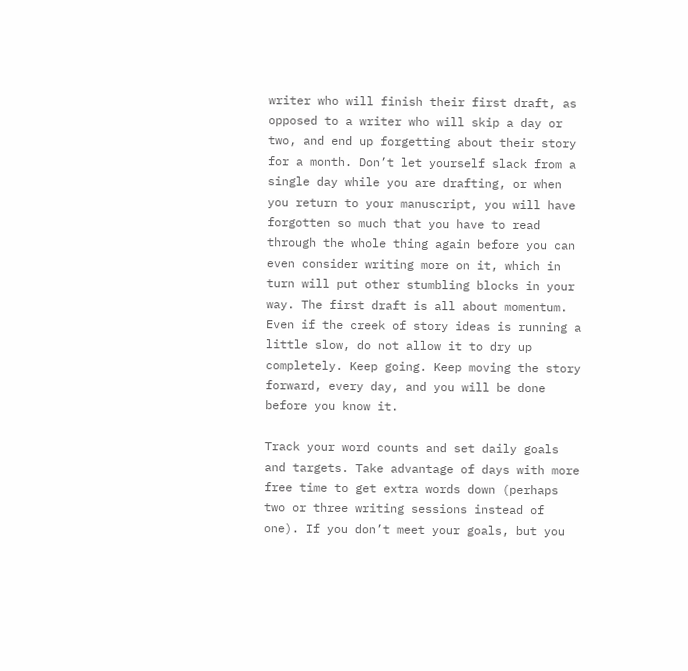writer who will finish their first draft, as opposed to a writer who will skip a day or two, and end up forgetting about their story for a month. Don’t let yourself slack from a single day while you are drafting, or when you return to your manuscript, you will have forgotten so much that you have to read through the whole thing again before you can even consider writing more on it, which in turn will put other stumbling blocks in your way. The first draft is all about momentum. Even if the creek of story ideas is running a little slow, do not allow it to dry up completely. Keep going. Keep moving the story forward, every day, and you will be done before you know it.

Track your word counts and set daily goals and targets. Take advantage of days with more free time to get extra words down (perhaps two or three writing sessions instead of one). If you don’t meet your goals, but you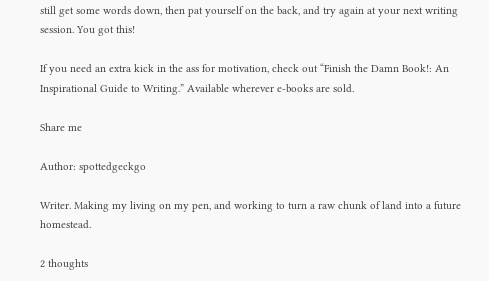still get some words down, then pat yourself on the back, and try again at your next writing session. You got this!

If you need an extra kick in the ass for motivation, check out “Finish the Damn Book!: An Inspirational Guide to Writing.” Available wherever e-books are sold.

Share me

Author: spottedgeckgo

Writer. Making my living on my pen, and working to turn a raw chunk of land into a future homestead.

2 thoughts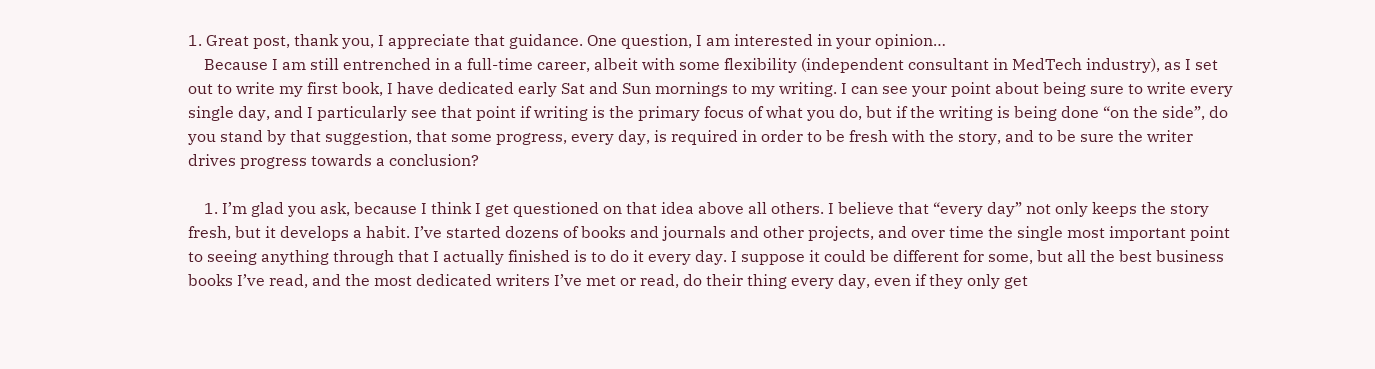1. Great post, thank you, I appreciate that guidance. One question, I am interested in your opinion…
    Because I am still entrenched in a full-time career, albeit with some flexibility (independent consultant in MedTech industry), as I set out to write my first book, I have dedicated early Sat and Sun mornings to my writing. I can see your point about being sure to write every single day, and I particularly see that point if writing is the primary focus of what you do, but if the writing is being done “on the side”, do you stand by that suggestion, that some progress, every day, is required in order to be fresh with the story, and to be sure the writer drives progress towards a conclusion?

    1. I’m glad you ask, because I think I get questioned on that idea above all others. I believe that “every day” not only keeps the story fresh, but it develops a habit. I’ve started dozens of books and journals and other projects, and over time the single most important point to seeing anything through that I actually finished is to do it every day. I suppose it could be different for some, but all the best business books I’ve read, and the most dedicated writers I’ve met or read, do their thing every day, even if they only get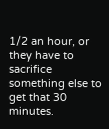1/2 an hour, or they have to sacrifice something else to get that 30 minutes.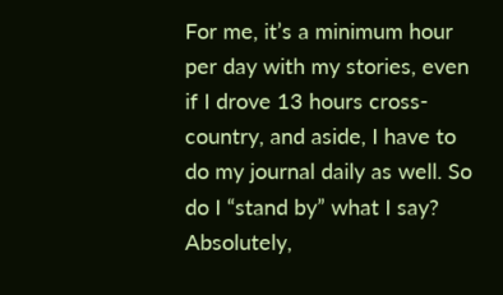For me, it’s a minimum hour per day with my stories, even if I drove 13 hours cross-country, and aside, I have to do my journal daily as well. So do I “stand by” what I say? Absolutely,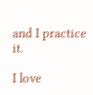and I practice it.

I love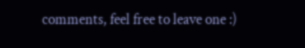comments, feel free to leave one :)